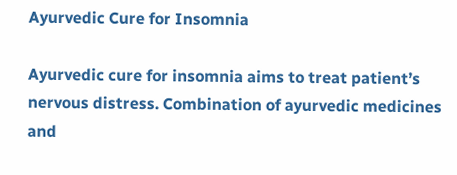Ayurvedic Cure for Insomnia

Ayurvedic cure for insomnia aims to treat patient’s nervous distress. Combination of ayurvedic medicines and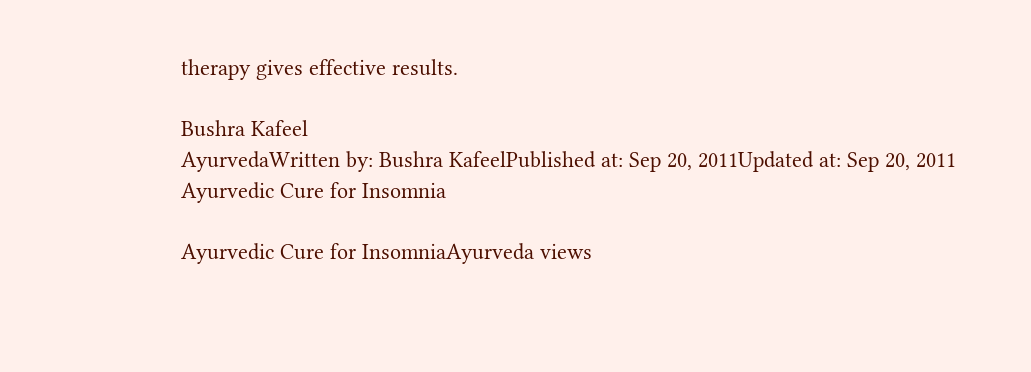therapy gives effective results.

Bushra Kafeel
AyurvedaWritten by: Bushra KafeelPublished at: Sep 20, 2011Updated at: Sep 20, 2011
Ayurvedic Cure for Insomnia

Ayurvedic Cure for InsomniaAyurveda views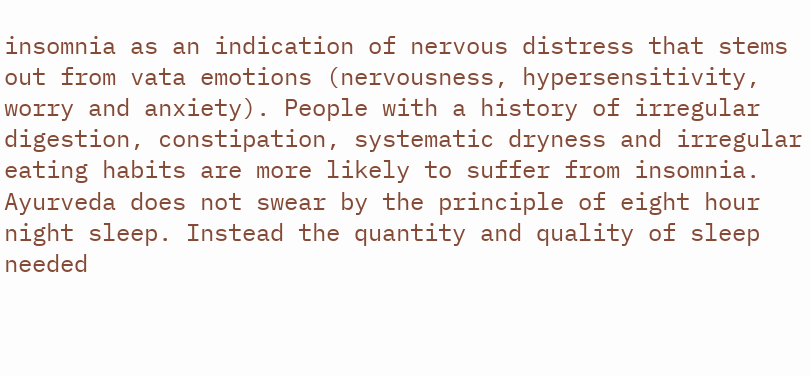insomnia as an indication of nervous distress that stems out from vata emotions (nervousness, hypersensitivity, worry and anxiety). People with a history of irregular digestion, constipation, systematic dryness and irregular eating habits are more likely to suffer from insomnia. Ayurveda does not swear by the principle of eight hour night sleep. Instead the quantity and quality of sleep needed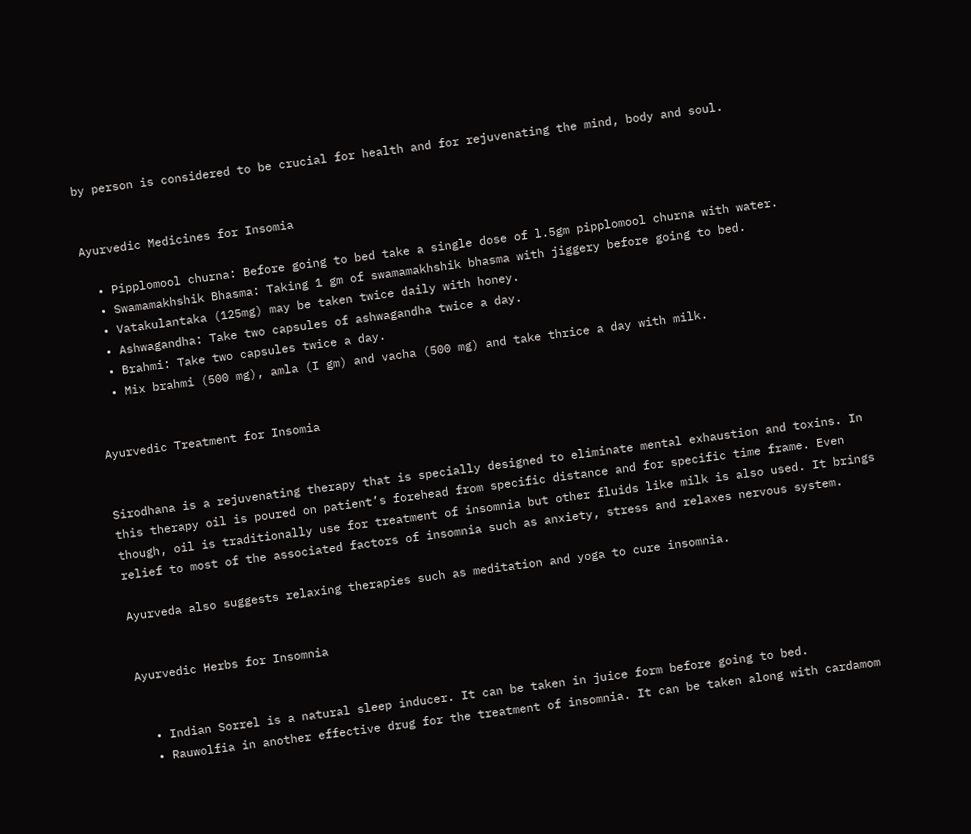by person is considered to be crucial for health and for rejuvenating the mind, body and soul.


Ayurvedic Medicines for Insomia

  • Pipplomool churna: Before going to bed take a single dose of l.5gm pipplomool churna with water.
  • Swamamakhshik Bhasma: Taking 1 gm of swamamakhshik bhasma with jiggery before going to bed.
  • Vatakulantaka (125mg) may be taken twice daily with honey.
  • Ashwagandha: Take two capsules of ashwagandha twice a day.
  • Brahmi: Take two capsules twice a day.
  • Mix brahmi (500 mg), amla (I gm) and vacha (500 mg) and take thrice a day with milk.


Ayurvedic Treatment for Insomia


Sirodhana is a rejuvenating therapy that is specially designed to eliminate mental exhaustion and toxins. In this therapy oil is poured on patient’s forehead from specific distance and for specific time frame. Even though, oil is traditionally use for treatment of insomnia but other fluids like milk is also used. It brings relief to most of the associated factors of insomnia such as anxiety, stress and relaxes nervous system.

Ayurveda also suggests relaxing therapies such as meditation and yoga to cure insomnia.


Ayurvedic Herbs for Insomnia


  • Indian Sorrel is a natural sleep inducer. It can be taken in juice form before going to bed.
  • Rauwolfia in another effective drug for the treatment of insomnia. It can be taken along with cardamom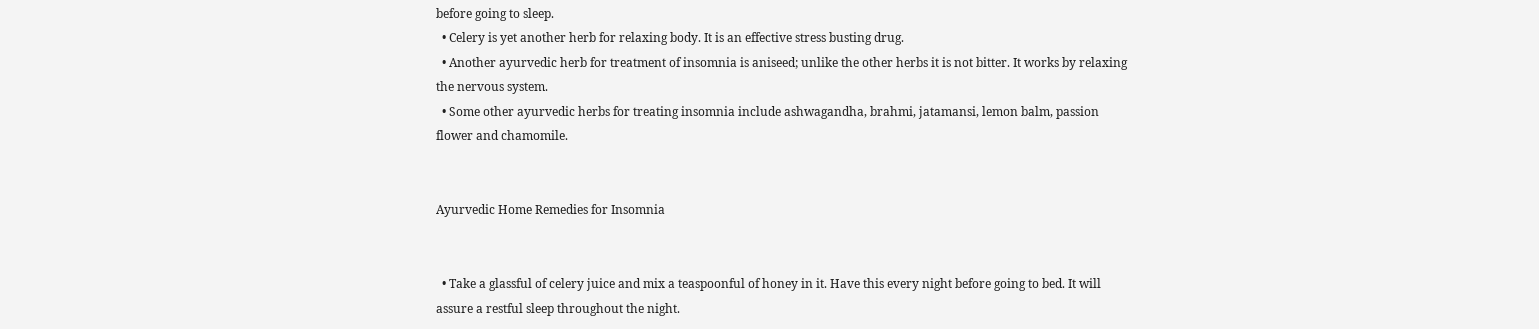before going to sleep.
  • Celery is yet another herb for relaxing body. It is an effective stress busting drug.
  • Another ayurvedic herb for treatment of insomnia is aniseed; unlike the other herbs it is not bitter. It works by relaxing the nervous system.
  • Some other ayurvedic herbs for treating insomnia include ashwagandha, brahmi, jatamansi, lemon balm, passion flower and chamomile.


Ayurvedic Home Remedies for Insomnia


  • Take a glassful of celery juice and mix a teaspoonful of honey in it. Have this every night before going to bed. It will assure a restful sleep throughout the night.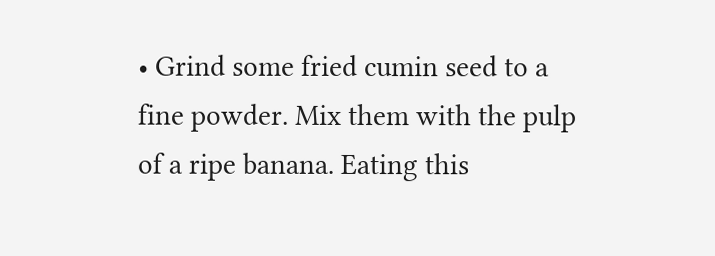• Grind some fried cumin seed to a fine powder. Mix them with the pulp of a ripe banana. Eating this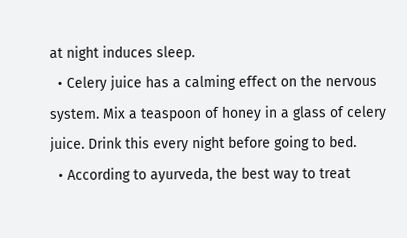at night induces sleep.
  • Celery juice has a calming effect on the nervous system. Mix a teaspoon of honey in a glass of celery juice. Drink this every night before going to bed.
  • According to ayurveda, the best way to treat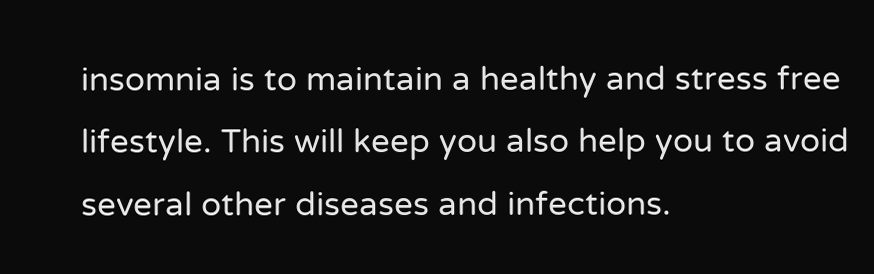insomnia is to maintain a healthy and stress free lifestyle. This will keep you also help you to avoid several other diseases and infections.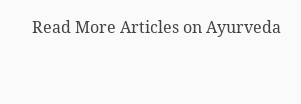Read More Articles on Ayurveda